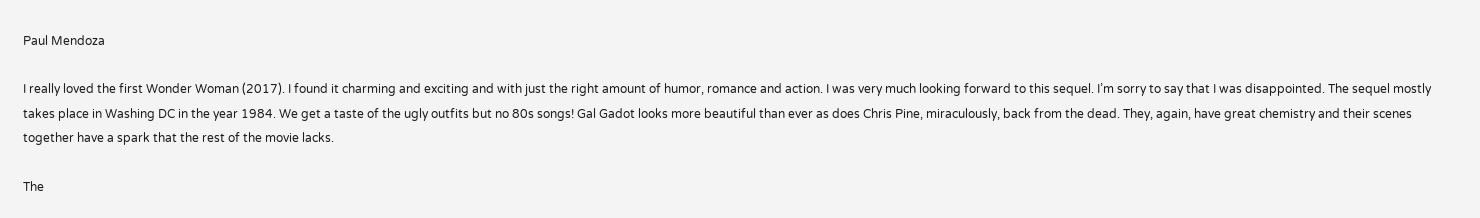Paul Mendoza

I really loved the first Wonder Woman (2017). I found it charming and exciting and with just the right amount of humor, romance and action. I was very much looking forward to this sequel. I’m sorry to say that I was disappointed. The sequel mostly takes place in Washing DC in the year 1984. We get a taste of the ugly outfits but no 80s songs! Gal Gadot looks more beautiful than ever as does Chris Pine, miraculously, back from the dead. They, again, have great chemistry and their scenes together have a spark that the rest of the movie lacks.

The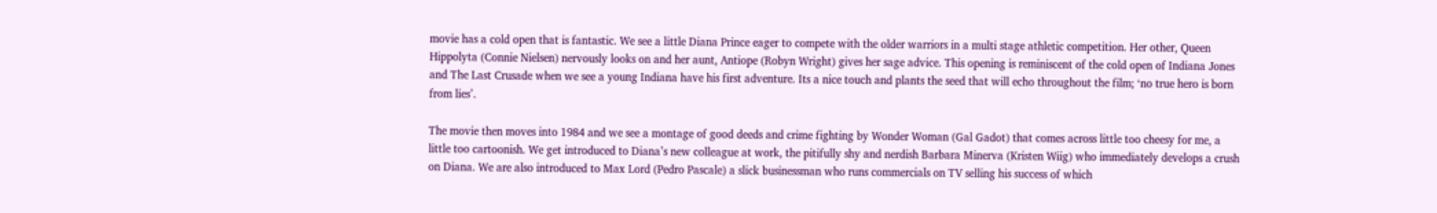movie has a cold open that is fantastic. We see a little Diana Prince eager to compete with the older warriors in a multi stage athletic competition. Her other, Queen Hippolyta (Connie Nielsen) nervously looks on and her aunt, Antiope (Robyn Wright) gives her sage advice. This opening is reminiscent of the cold open of Indiana Jones and The Last Crusade when we see a young Indiana have his first adventure. Its a nice touch and plants the seed that will echo throughout the film; ‘no true hero is born from lies’.

The movie then moves into 1984 and we see a montage of good deeds and crime fighting by Wonder Woman (Gal Gadot) that comes across little too cheesy for me, a little too cartoonish. We get introduced to Diana’s new colleague at work, the pitifully shy and nerdish Barbara Minerva (Kristen Wiig) who immediately develops a crush on Diana. We are also introduced to Max Lord (Pedro Pascale) a slick businessman who runs commercials on TV selling his success of which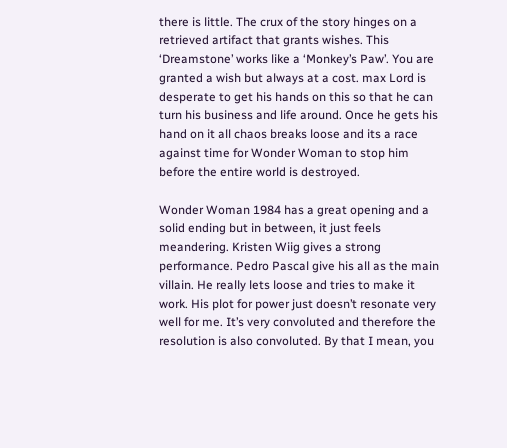there is little. The crux of the story hinges on a retrieved artifact that grants wishes. This ‘Dreamstone’ works like a ‘Monkey’s Paw’. You are granted a wish but always at a cost. max Lord is desperate to get his hands on this so that he can turn his business and life around. Once he gets his hand on it all chaos breaks loose and its a race against time for Wonder Woman to stop him before the entire world is destroyed.

Wonder Woman 1984 has a great opening and a solid ending but in between, it just feels meandering. Kristen Wiig gives a strong performance. Pedro Pascal give his all as the main villain. He really lets loose and tries to make it work. His plot for power just doesn’t resonate very well for me. It’s very convoluted and therefore the resolution is also convoluted. By that I mean, you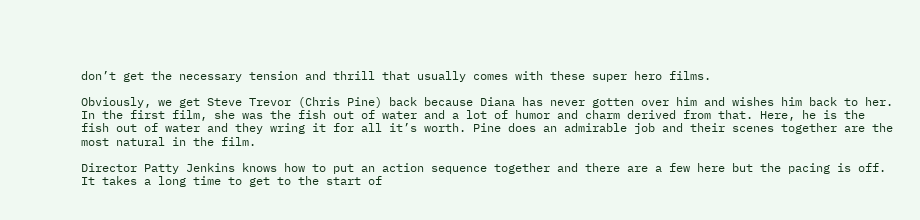don’t get the necessary tension and thrill that usually comes with these super hero films.

Obviously, we get Steve Trevor (Chris Pine) back because Diana has never gotten over him and wishes him back to her. In the first film, she was the fish out of water and a lot of humor and charm derived from that. Here, he is the fish out of water and they wring it for all it’s worth. Pine does an admirable job and their scenes together are the most natural in the film.

Director Patty Jenkins knows how to put an action sequence together and there are a few here but the pacing is off. It takes a long time to get to the start of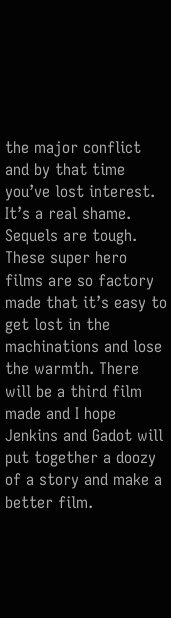the major conflict and by that time you’ve lost interest. It’s a real shame. Sequels are tough. These super hero films are so factory made that it’s easy to get lost in the machinations and lose the warmth. There will be a third film made and I hope Jenkins and Gadot will put together a doozy of a story and make a better film.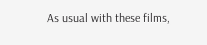As usual with these films,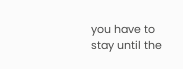you have to stay until the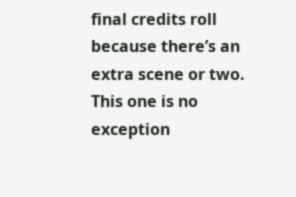final credits roll because there’s an extra scene or two. This one is no exception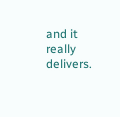and it really delivers.